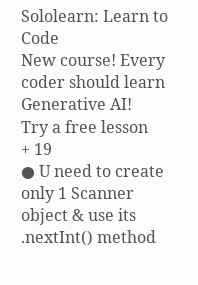Sololearn: Learn to Code
New course! Every coder should learn Generative AI!
Try a free lesson
+ 19
● U need to create only 1 Scanner object & use its .nextInt() method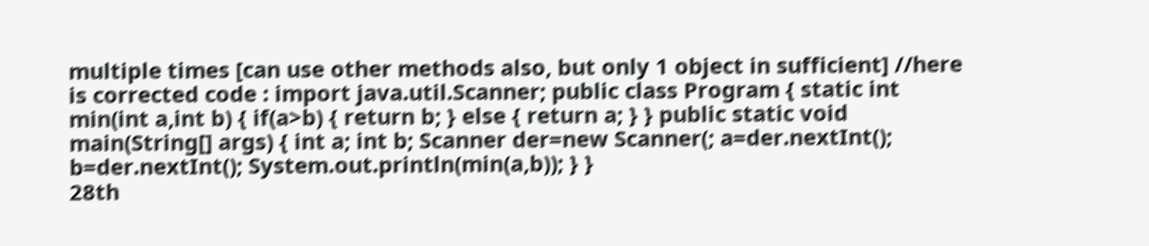multiple times [can use other methods also, but only 1 object in sufficient] //here is corrected code : import java.util.Scanner; public class Program { static int min(int a,int b) { if(a>b) { return b; } else { return a; } } public static void main(String[] args) { int a; int b; Scanner der=new Scanner(; a=der.nextInt(); b=der.nextInt(); System.out.println(min(a,b)); } }
28th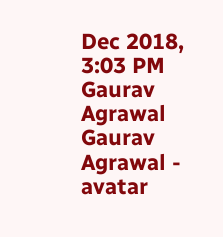Dec 2018, 3:03 PM
Gaurav Agrawal
Gaurav Agrawal - avatar